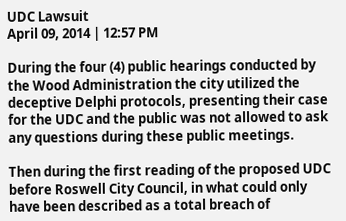UDC Lawsuit
April 09, 2014 | 12:57 PM

During the four (4) public hearings conducted by the Wood Administration the city utilized the deceptive Delphi protocols, presenting their case for the UDC and the public was not allowed to ask any questions during these public meetings.

Then during the first reading of the proposed UDC before Roswell City Council, in what could only have been described as a total breach of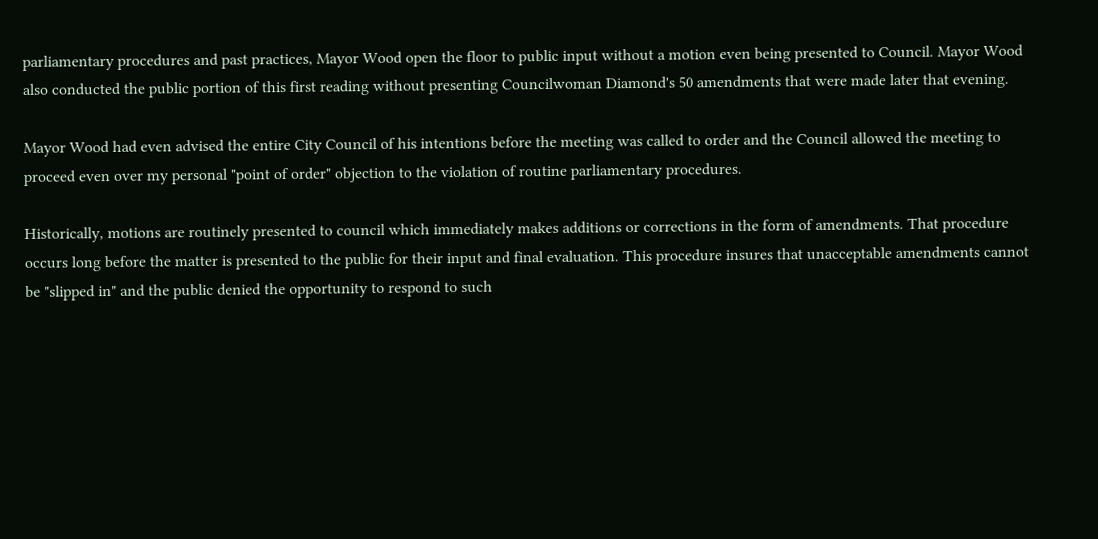parliamentary procedures and past practices, Mayor Wood open the floor to public input without a motion even being presented to Council. Mayor Wood also conducted the public portion of this first reading without presenting Councilwoman Diamond's 50 amendments that were made later that evening.

Mayor Wood had even advised the entire City Council of his intentions before the meeting was called to order and the Council allowed the meeting to proceed even over my personal "point of order" objection to the violation of routine parliamentary procedures.

Historically, motions are routinely presented to council which immediately makes additions or corrections in the form of amendments. That procedure occurs long before the matter is presented to the public for their input and final evaluation. This procedure insures that unacceptable amendments cannot be "slipped in" and the public denied the opportunity to respond to such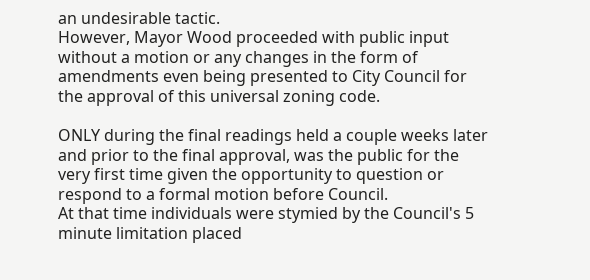an undesirable tactic.
However, Mayor Wood proceeded with public input without a motion or any changes in the form of amendments even being presented to City Council for the approval of this universal zoning code.

ONLY during the final readings held a couple weeks later and prior to the final approval, was the public for the very first time given the opportunity to question or respond to a formal motion before Council.
At that time individuals were stymied by the Council's 5 minute limitation placed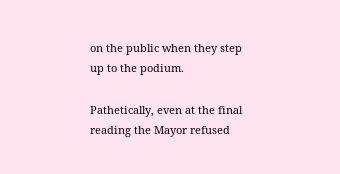on the public when they step up to the podium.

Pathetically, even at the final reading the Mayor refused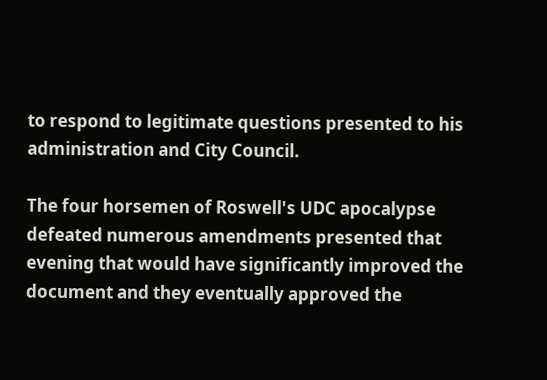to respond to legitimate questions presented to his administration and City Council.

The four horsemen of Roswell's UDC apocalypse defeated numerous amendments presented that evening that would have significantly improved the document and they eventually approved the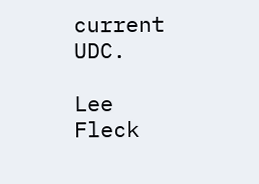current UDC.

Lee Fleck